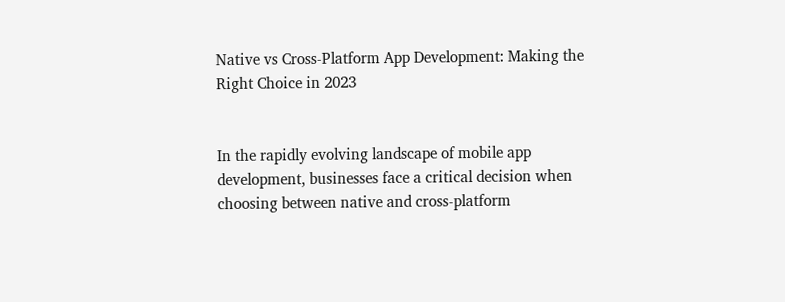Native vs Cross-Platform App Development: Making the Right Choice in 2023


In the rapidly evolving landscape of mobile app development, businesses face a critical decision when choosing between native and cross-platform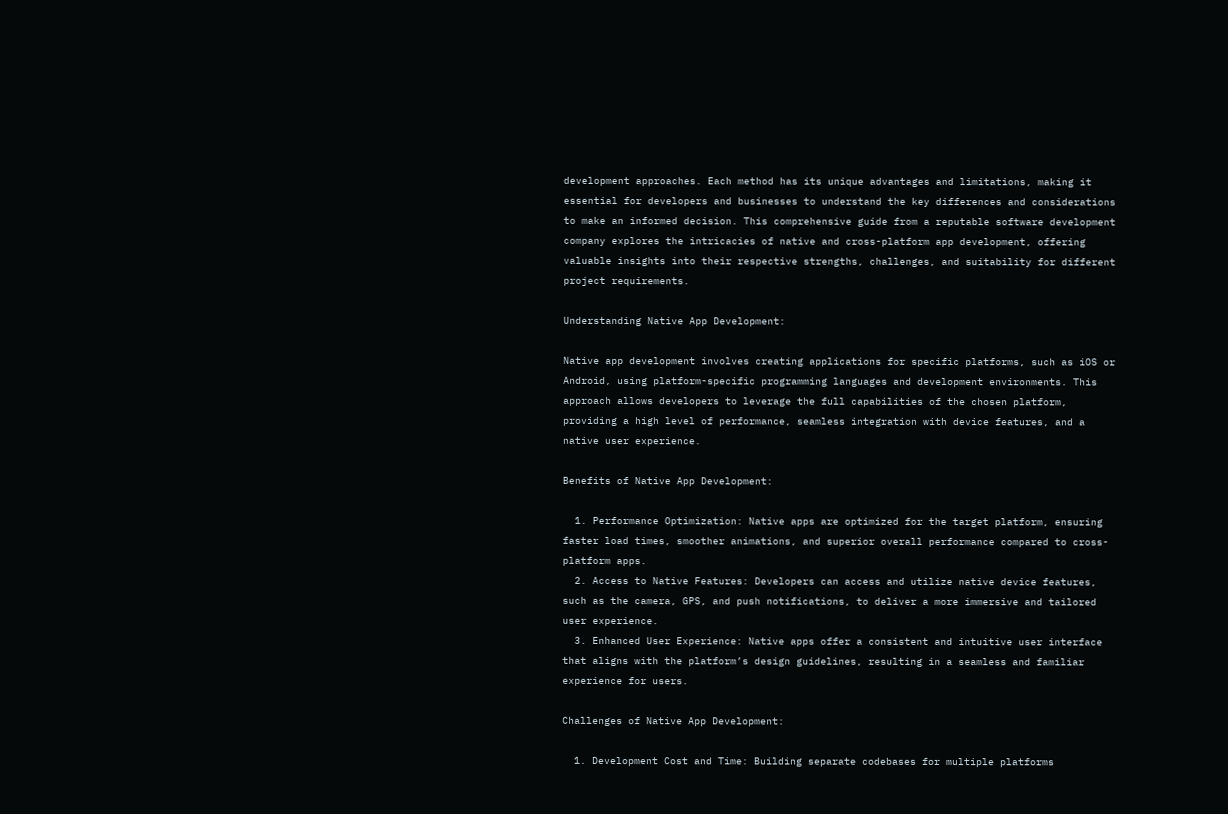development approaches. Each method has its unique advantages and limitations, making it essential for developers and businesses to understand the key differences and considerations to make an informed decision. This comprehensive guide from a reputable software development company explores the intricacies of native and cross-platform app development, offering valuable insights into their respective strengths, challenges, and suitability for different project requirements.

Understanding Native App Development:

Native app development involves creating applications for specific platforms, such as iOS or Android, using platform-specific programming languages and development environments. This approach allows developers to leverage the full capabilities of the chosen platform, providing a high level of performance, seamless integration with device features, and a native user experience.

Benefits of Native App Development:

  1. Performance Optimization: Native apps are optimized for the target platform, ensuring faster load times, smoother animations, and superior overall performance compared to cross-platform apps.
  2. Access to Native Features: Developers can access and utilize native device features, such as the camera, GPS, and push notifications, to deliver a more immersive and tailored user experience.
  3. Enhanced User Experience: Native apps offer a consistent and intuitive user interface that aligns with the platform’s design guidelines, resulting in a seamless and familiar experience for users.

Challenges of Native App Development:

  1. Development Cost and Time: Building separate codebases for multiple platforms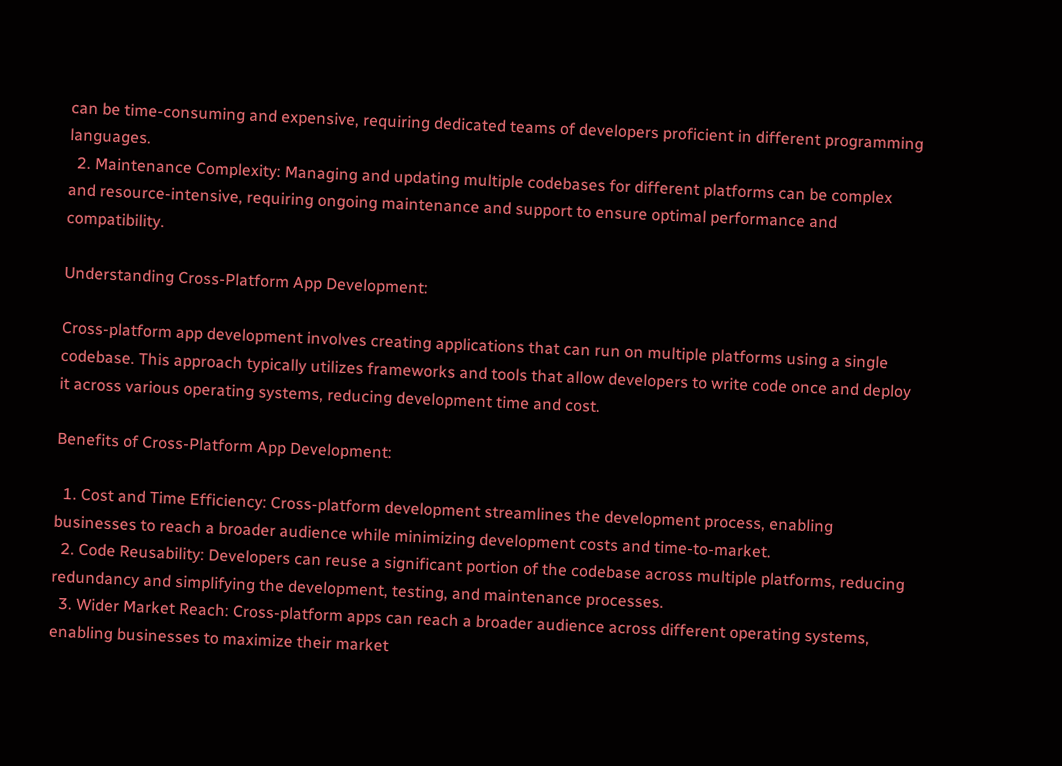can be time-consuming and expensive, requiring dedicated teams of developers proficient in different programming languages.
  2. Maintenance Complexity: Managing and updating multiple codebases for different platforms can be complex and resource-intensive, requiring ongoing maintenance and support to ensure optimal performance and compatibility.

Understanding Cross-Platform App Development:

Cross-platform app development involves creating applications that can run on multiple platforms using a single codebase. This approach typically utilizes frameworks and tools that allow developers to write code once and deploy it across various operating systems, reducing development time and cost.

Benefits of Cross-Platform App Development:

  1. Cost and Time Efficiency: Cross-platform development streamlines the development process, enabling businesses to reach a broader audience while minimizing development costs and time-to-market.
  2. Code Reusability: Developers can reuse a significant portion of the codebase across multiple platforms, reducing redundancy and simplifying the development, testing, and maintenance processes.
  3. Wider Market Reach: Cross-platform apps can reach a broader audience across different operating systems, enabling businesses to maximize their market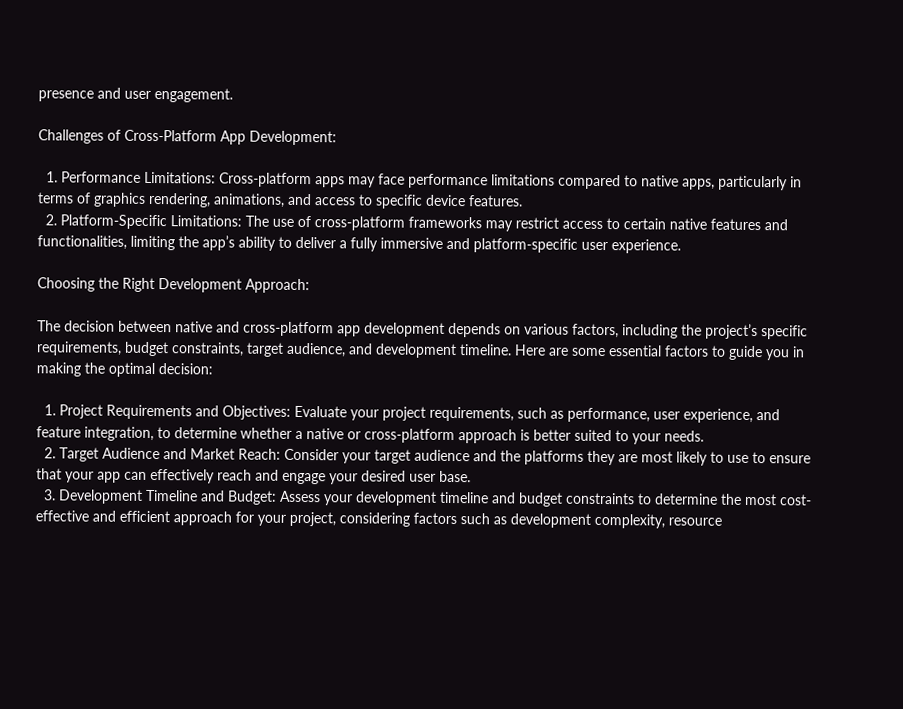presence and user engagement.

Challenges of Cross-Platform App Development:

  1. Performance Limitations: Cross-platform apps may face performance limitations compared to native apps, particularly in terms of graphics rendering, animations, and access to specific device features.
  2. Platform-Specific Limitations: The use of cross-platform frameworks may restrict access to certain native features and functionalities, limiting the app’s ability to deliver a fully immersive and platform-specific user experience.

Choosing the Right Development Approach:

The decision between native and cross-platform app development depends on various factors, including the project’s specific requirements, budget constraints, target audience, and development timeline. Here are some essential factors to guide you in making the optimal decision:

  1. Project Requirements and Objectives: Evaluate your project requirements, such as performance, user experience, and feature integration, to determine whether a native or cross-platform approach is better suited to your needs.
  2. Target Audience and Market Reach: Consider your target audience and the platforms they are most likely to use to ensure that your app can effectively reach and engage your desired user base.
  3. Development Timeline and Budget: Assess your development timeline and budget constraints to determine the most cost-effective and efficient approach for your project, considering factors such as development complexity, resource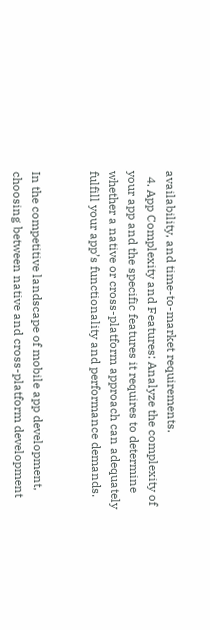availability, and time-to-market requirements.
  4. App Complexity and Features: Analyze the complexity of your app and the specific features it requires to determine whether a native or cross-platform approach can adequately fulfill your app’s functionality and performance demands.


In the competitive landscape of mobile app development, choosing between native and cross-platform development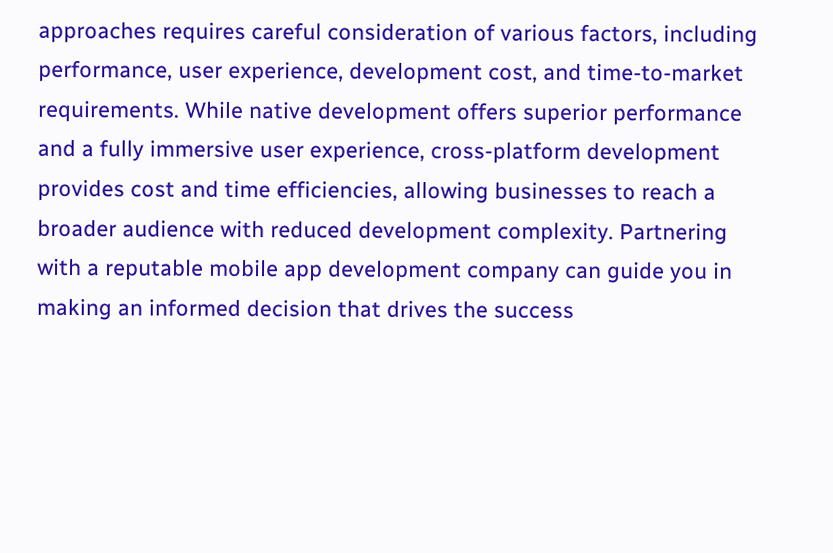approaches requires careful consideration of various factors, including performance, user experience, development cost, and time-to-market requirements. While native development offers superior performance and a fully immersive user experience, cross-platform development provides cost and time efficiencies, allowing businesses to reach a broader audience with reduced development complexity. Partnering with a reputable mobile app development company can guide you in making an informed decision that drives the success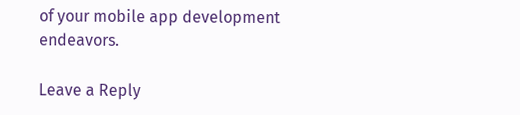of your mobile app development endeavors.

Leave a Reply